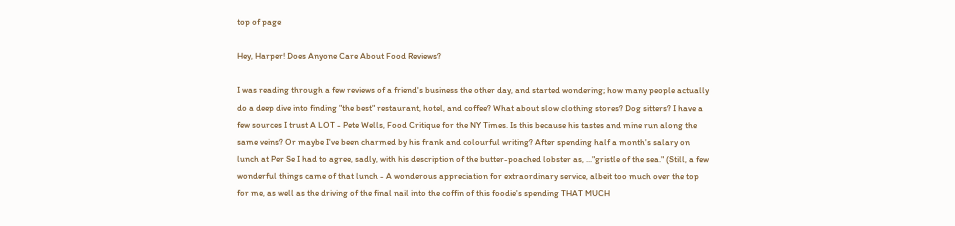top of page

Hey, Harper! Does Anyone Care About Food Reviews?

I was reading through a few reviews of a friend's business the other day, and started wondering; how many people actually do a deep dive into finding "the best" restaurant, hotel, and coffee? What about slow clothing stores? Dog sitters? I have a few sources I trust A LOT - Pete Wells, Food Critique for the NY Times. Is this because his tastes and mine run along the same veins? Or maybe I've been charmed by his frank and colourful writing? After spending half a month's salary on lunch at Per Se I had to agree, sadly, with his description of the butter-poached lobster as, ..."gristle of the sea." (Still, a few wonderful things came of that lunch - A wonderous appreciation for extraordinary service, albeit too much over the top for me, as well as the driving of the final nail into the coffin of this foodie's spending THAT MUCH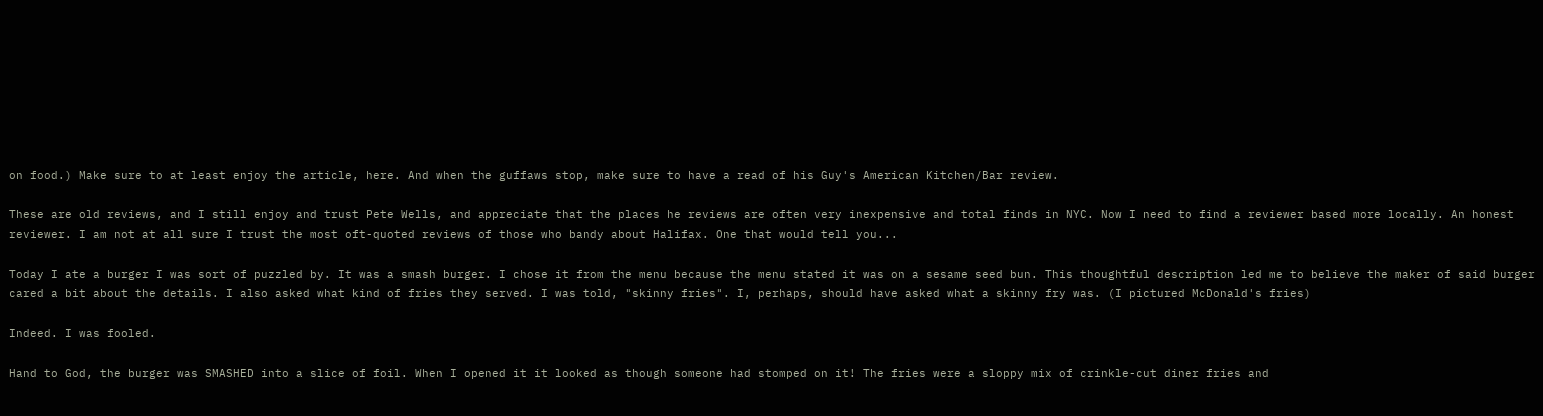on food.) Make sure to at least enjoy the article, here. And when the guffaws stop, make sure to have a read of his Guy's American Kitchen/Bar review.

These are old reviews, and I still enjoy and trust Pete Wells, and appreciate that the places he reviews are often very inexpensive and total finds in NYC. Now I need to find a reviewer based more locally. An honest reviewer. I am not at all sure I trust the most oft-quoted reviews of those who bandy about Halifax. One that would tell you...

Today I ate a burger I was sort of puzzled by. It was a smash burger. I chose it from the menu because the menu stated it was on a sesame seed bun. This thoughtful description led me to believe the maker of said burger cared a bit about the details. I also asked what kind of fries they served. I was told, "skinny fries". I, perhaps, should have asked what a skinny fry was. (I pictured McDonald's fries)

Indeed. I was fooled.

Hand to God, the burger was SMASHED into a slice of foil. When I opened it it looked as though someone had stomped on it! The fries were a sloppy mix of crinkle-cut diner fries and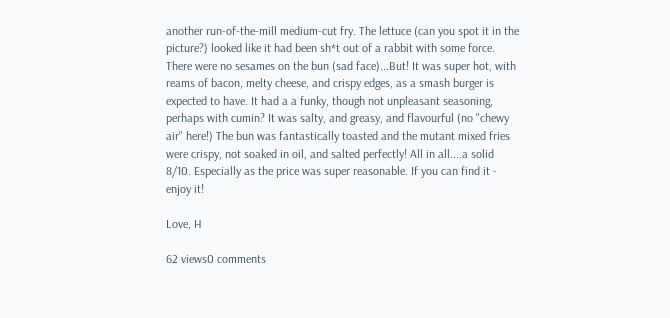another run-of-the-mill medium-cut fry. The lettuce (can you spot it in the picture?) looked like it had been sh*t out of a rabbit with some force. There were no sesames on the bun (sad face)...But! It was super hot, with reams of bacon, melty cheese, and crispy edges, as a smash burger is expected to have. It had a a funky, though not unpleasant seasoning, perhaps with cumin? It was salty, and greasy, and flavourful (no "chewy air" here!) The bun was fantastically toasted and the mutant mixed fries were crispy, not soaked in oil, and salted perfectly! All in all....a solid 8/10. Especially as the price was super reasonable. If you can find it - enjoy it!

Love, H

62 views0 comments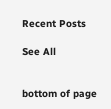Recent Posts

See All


bottom of page